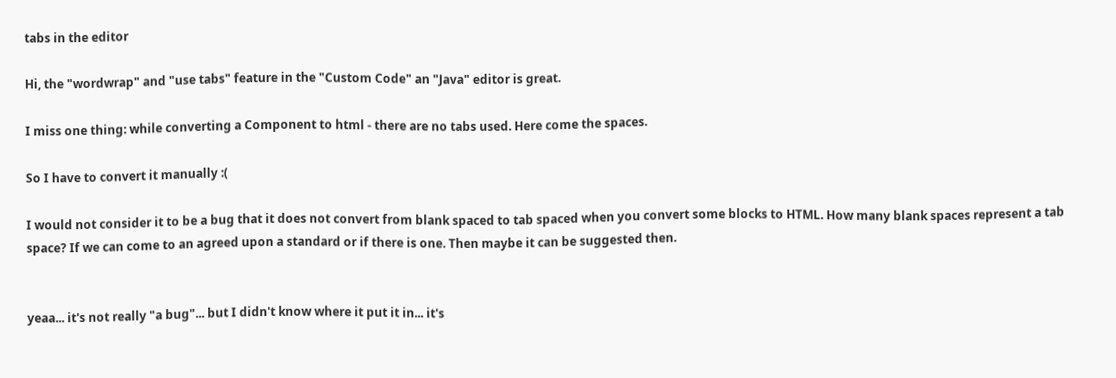tabs in the editor

Hi, the "wordwrap" and "use tabs" feature in the "Custom Code" an "Java" editor is great.

I miss one thing: while converting a Component to html - there are no tabs used. Here come the spaces.

So I have to convert it manually :(

I would not consider it to be a bug that it does not convert from blank spaced to tab spaced when you convert some blocks to HTML. How many blank spaces represent a tab space? If we can come to an agreed upon a standard or if there is one. Then maybe it can be suggested then.


yeaa... it's not really "a bug"... but I didn't know where it put it in... it's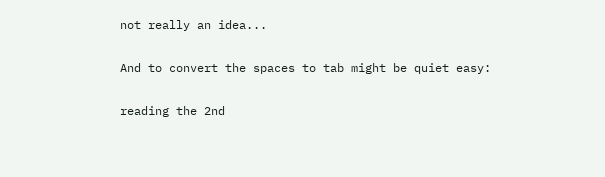not really an idea...

And to convert the spaces to tab might be quiet easy:

reading the 2nd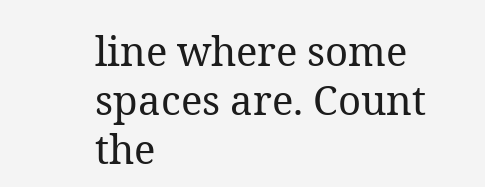line where some spaces are. Count the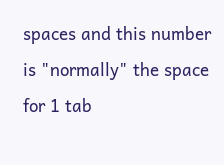spaces and this number is "normally" the space for 1 tab